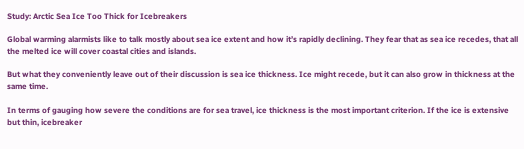Study: Arctic Sea Ice Too Thick for Icebreakers

Global warming alarmists like to talk mostly about sea ice extent and how it’s rapidly declining. They fear that as sea ice recedes, that all the melted ice will cover coastal cities and islands.

But what they conveniently leave out of their discussion is sea ice thickness. Ice might recede, but it can also grow in thickness at the same time.

In terms of gauging how severe the conditions are for sea travel, ice thickness is the most important criterion. If the ice is extensive but thin, icebreaker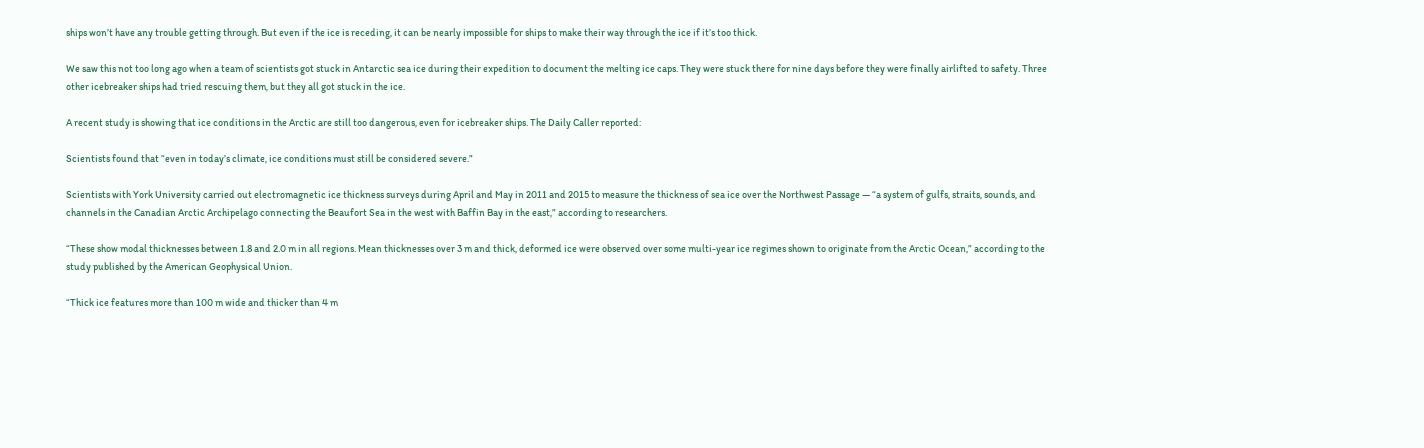ships won’t have any trouble getting through. But even if the ice is receding, it can be nearly impossible for ships to make their way through the ice if it’s too thick.

We saw this not too long ago when a team of scientists got stuck in Antarctic sea ice during their expedition to document the melting ice caps. They were stuck there for nine days before they were finally airlifted to safety. Three other icebreaker ships had tried rescuing them, but they all got stuck in the ice.

A recent study is showing that ice conditions in the Arctic are still too dangerous, even for icebreaker ships. The Daily Caller reported:

Scientists found that “even in today’s climate, ice conditions must still be considered severe.”

Scientists with York University carried out electromagnetic ice thickness surveys during April and May in 2011 and 2015 to measure the thickness of sea ice over the Northwest Passage — “a system of gulfs, straits, sounds, and channels in the Canadian Arctic Archipelago connecting the Beaufort Sea in the west with Baffin Bay in the east,” according to researchers.

“These show modal thicknesses between 1.8 and 2.0 m in all regions. Mean thicknesses over 3 m and thick, deformed ice were observed over some multi-year ice regimes shown to originate from the Arctic Ocean,” according to the study published by the American Geophysical Union.

“Thick ice features more than 100 m wide and thicker than 4 m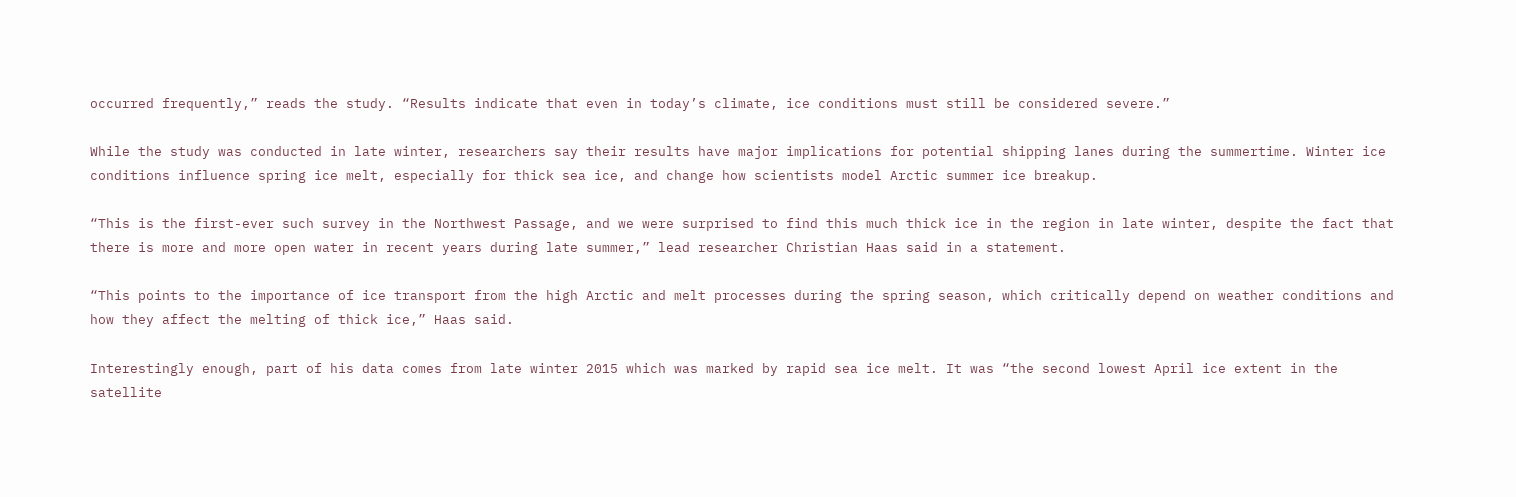occurred frequently,” reads the study. “Results indicate that even in today’s climate, ice conditions must still be considered severe.”

While the study was conducted in late winter, researchers say their results have major implications for potential shipping lanes during the summertime. Winter ice conditions influence spring ice melt, especially for thick sea ice, and change how scientists model Arctic summer ice breakup.

“This is the first-ever such survey in the Northwest Passage, and we were surprised to find this much thick ice in the region in late winter, despite the fact that there is more and more open water in recent years during late summer,” lead researcher Christian Haas said in a statement.

“This points to the importance of ice transport from the high Arctic and melt processes during the spring season, which critically depend on weather conditions and how they affect the melting of thick ice,” Haas said.

Interestingly enough, part of his data comes from late winter 2015 which was marked by rapid sea ice melt. It was “the second lowest April ice extent in the satellite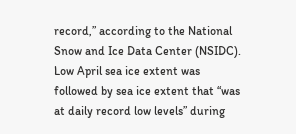record,” according to the National Snow and Ice Data Center (NSIDC). Low April sea ice extent was followed by sea ice extent that “was at daily record low levels” during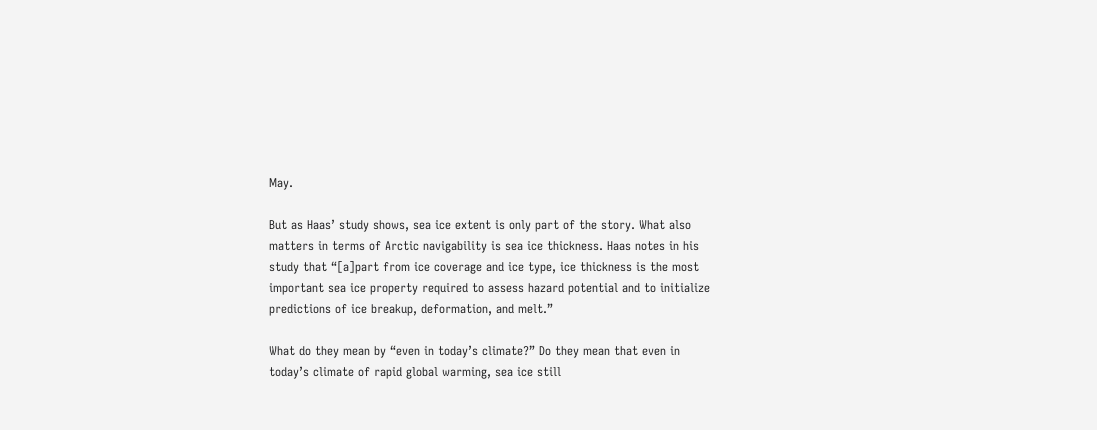May.

But as Haas’ study shows, sea ice extent is only part of the story. What also matters in terms of Arctic navigability is sea ice thickness. Haas notes in his study that “[a]part from ice coverage and ice type, ice thickness is the most important sea ice property required to assess hazard potential and to initialize predictions of ice breakup, deformation, and melt.”

What do they mean by “even in today’s climate?” Do they mean that even in today’s climate of rapid global warming, sea ice still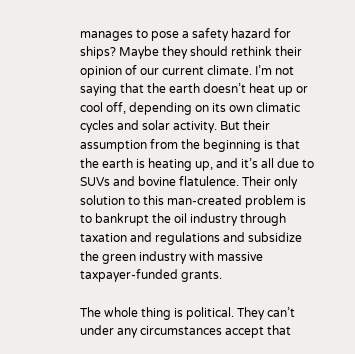manages to pose a safety hazard for ships? Maybe they should rethink their opinion of our current climate. I’m not saying that the earth doesn’t heat up or cool off, depending on its own climatic cycles and solar activity. But their assumption from the beginning is that the earth is heating up, and it’s all due to SUVs and bovine flatulence. Their only solution to this man-created problem is to bankrupt the oil industry through taxation and regulations and subsidize the green industry with massive taxpayer-funded grants.

The whole thing is political. They can’t under any circumstances accept that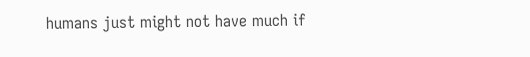humans just might not have much if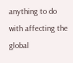anything to do with affecting the global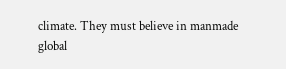climate. They must believe in manmade global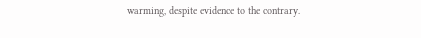warming, despite evidence to the contrary.